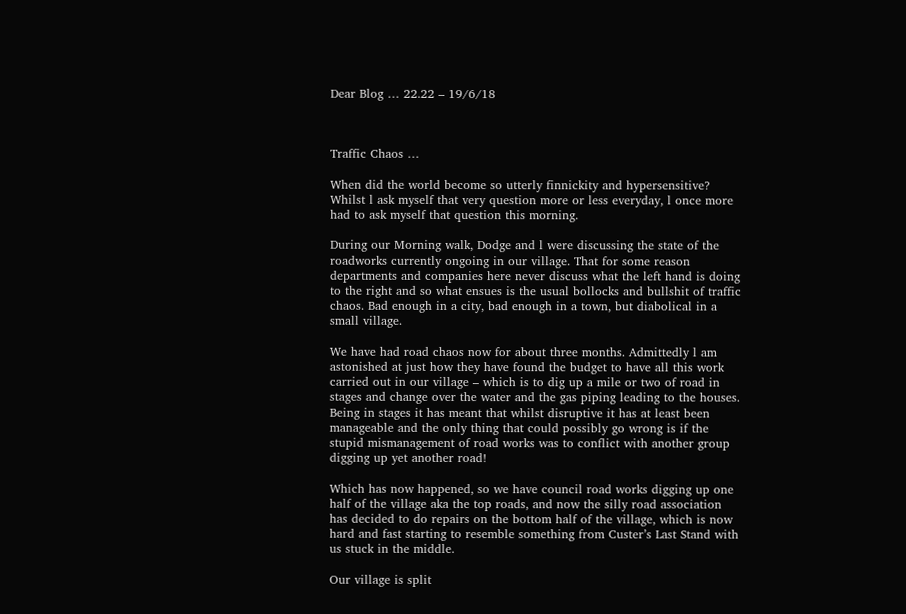Dear Blog … 22.22 – 19/6/18



Traffic Chaos …

When did the world become so utterly finnickity and hypersensitive? Whilst l ask myself that very question more or less everyday, l once more had to ask myself that question this morning.

During our Morning walk, Dodge and l were discussing the state of the roadworks currently ongoing in our village. That for some reason departments and companies here never discuss what the left hand is doing to the right and so what ensues is the usual bollocks and bullshit of traffic chaos. Bad enough in a city, bad enough in a town, but diabolical in a small village.

We have had road chaos now for about three months. Admittedly l am astonished at just how they have found the budget to have all this work carried out in our village – which is to dig up a mile or two of road in stages and change over the water and the gas piping leading to the houses. Being in stages it has meant that whilst disruptive it has at least been manageable and the only thing that could possibly go wrong is if the stupid mismanagement of road works was to conflict with another group digging up yet another road!

Which has now happened, so we have council road works digging up one half of the village aka the top roads, and now the silly road association has decided to do repairs on the bottom half of the village, which is now hard and fast starting to resemble something from Custer’s Last Stand with us stuck in the middle.

Our village is split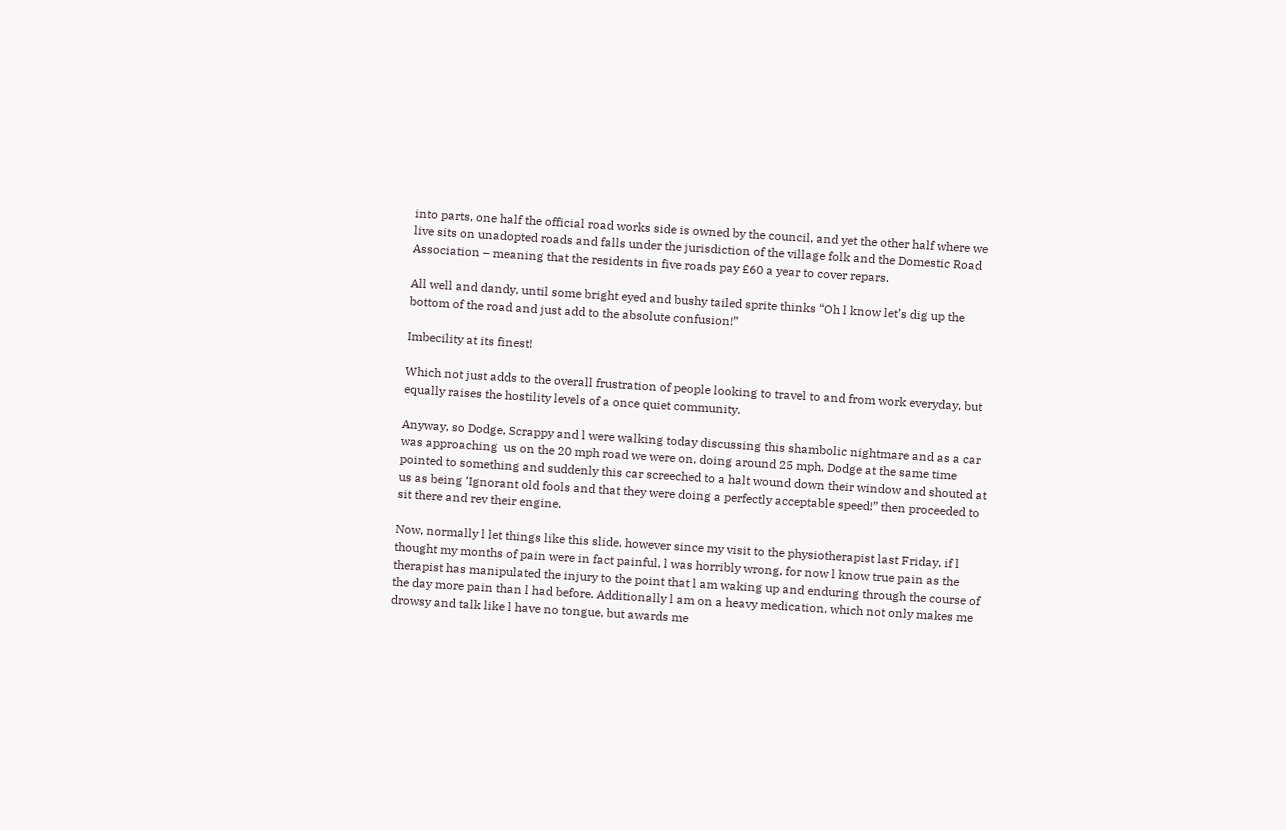into parts, one half the official road works side is owned by the council, and yet the other half where we live sits on unadopted roads and falls under the jurisdiction of the village folk and the Domestic Road Association – meaning that the residents in five roads pay £60 a year to cover repars.

All well and dandy, until some bright eyed and bushy tailed sprite thinks “Oh l know let’s dig up the bottom of the road and just add to the absolute confusion!”

Imbecility at its finest!

Which not just adds to the overall frustration of people looking to travel to and from work everyday, but equally raises the hostility levels of a once quiet community.

Anyway, so Dodge, Scrappy and l were walking today discussing this shambolic nightmare and as a car was approaching  us on the 20 mph road we were on, doing around 25 mph, Dodge at the same time pointed to something and suddenly this car screeched to a halt wound down their window and shouted at us as being ‘Ignorant old fools and that they were doing a perfectly acceptable speed!” then proceeded to sit there and rev their engine.

Now, normally l let things like this slide, however since my visit to the physiotherapist last Friday, if l thought my months of pain were in fact painful, l was horribly wrong, for now l know true pain as the therapist has manipulated the injury to the point that l am waking up and enduring through the course of the day more pain than l had before. Additionally l am on a heavy medication, which not only makes me drowsy and talk like l have no tongue, but awards me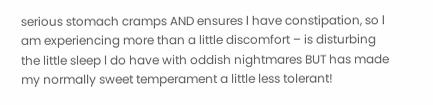serious stomach cramps AND ensures l have constipation, so l am experiencing more than a little discomfort – is disturbing the little sleep l do have with oddish nightmares BUT has made my normally sweet temperament a little less tolerant!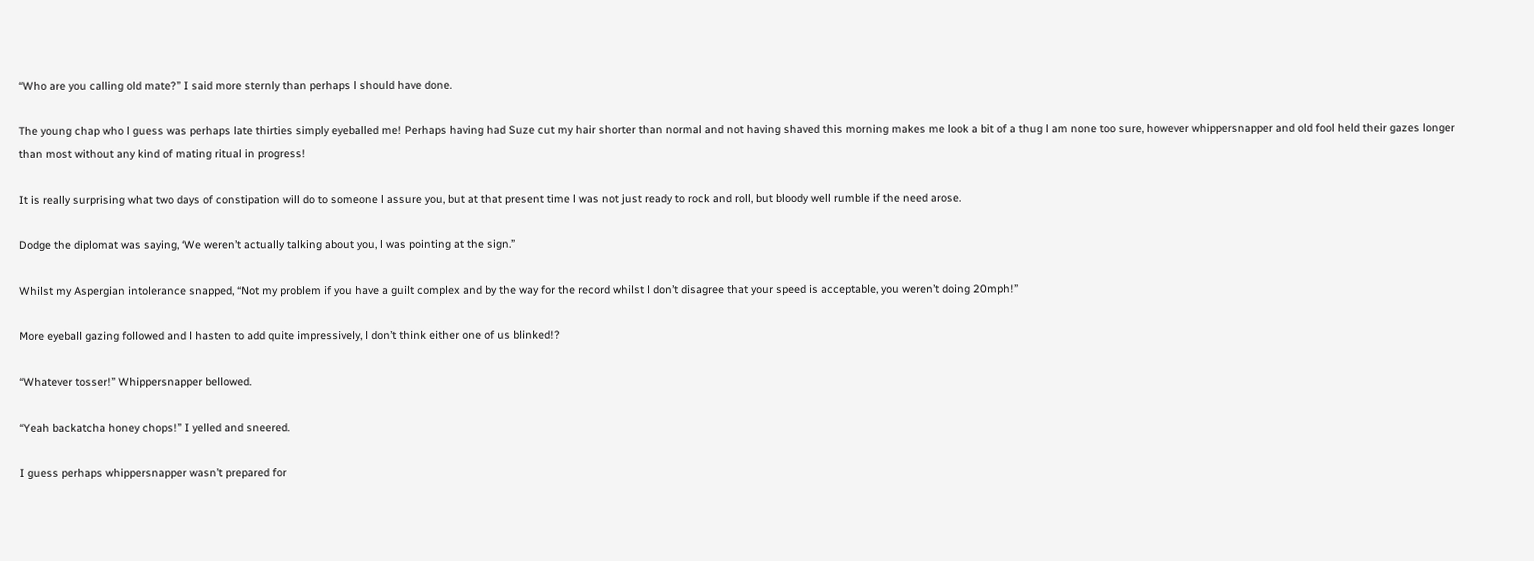“Who are you calling old mate?” I said more sternly than perhaps l should have done.

The young chap who l guess was perhaps late thirties simply eyeballed me! Perhaps having had Suze cut my hair shorter than normal and not having shaved this morning makes me look a bit of a thug l am none too sure, however whippersnapper and old fool held their gazes longer than most without any kind of mating ritual in progress!

It is really surprising what two days of constipation will do to someone l assure you, but at that present time l was not just ready to rock and roll, but bloody well rumble if the need arose.

Dodge the diplomat was saying, ‘We weren’t actually talking about you, l was pointing at the sign.”

Whilst my Aspergian intolerance snapped, “Not my problem if you have a guilt complex and by the way for the record whilst l don’t disagree that your speed is acceptable, you weren’t doing 20mph!”

More eyeball gazing followed and l hasten to add quite impressively, l don’t think either one of us blinked!?

“Whatever tosser!” Whippersnapper bellowed.

“Yeah backatcha honey chops!” I yelled and sneered.

I guess perhaps whippersnapper wasn’t prepared for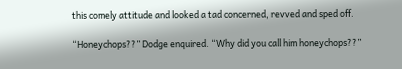this comely attitude and looked a tad concerned, revved and sped off.

“Honeychops??” Dodge enquired. “Why did you call him honeychops??”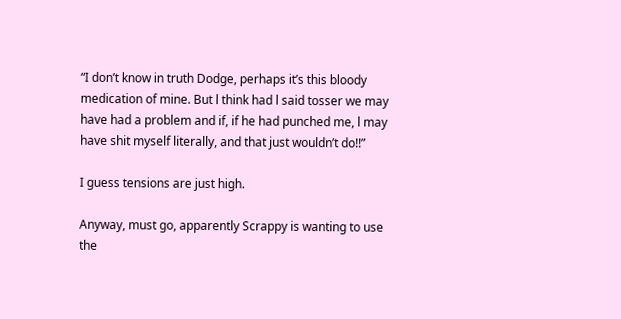“I don’t know in truth Dodge, perhaps it’s this bloody medication of mine. But l think had l said tosser we may have had a problem and if, if he had punched me, l may have shit myself literally, and that just wouldn’t do!!”

I guess tensions are just high.

Anyway, must go, apparently Scrappy is wanting to use the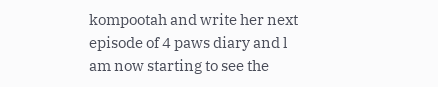kompootah and write her next episode of 4 paws diary and l am now starting to see the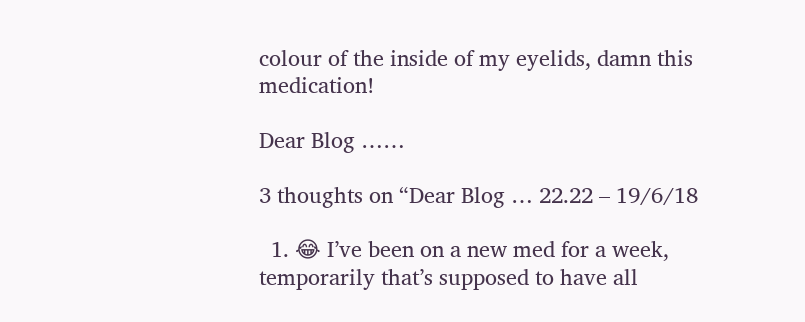colour of the inside of my eyelids, damn this medication!

Dear Blog ……

3 thoughts on “Dear Blog … 22.22 – 19/6/18

  1. 😂 I’ve been on a new med for a week, temporarily that’s supposed to have all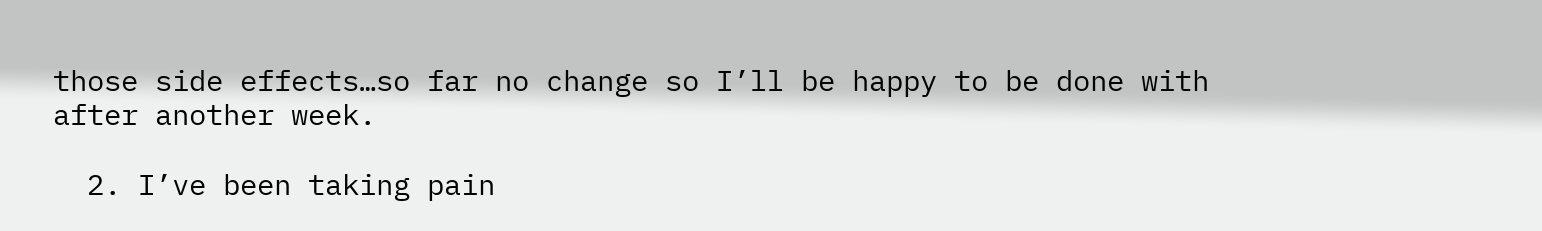those side effects…so far no change so I’ll be happy to be done with after another week.

  2. I’ve been taking pain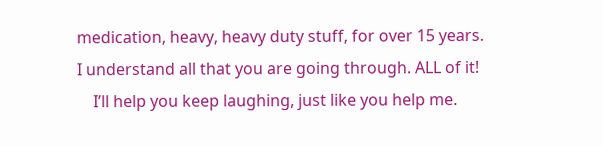medication, heavy, heavy duty stuff, for over 15 years. I understand all that you are going through. ALL of it!
    I’ll help you keep laughing, just like you help me.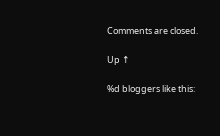Comments are closed.

Up ↑

%d bloggers like this: